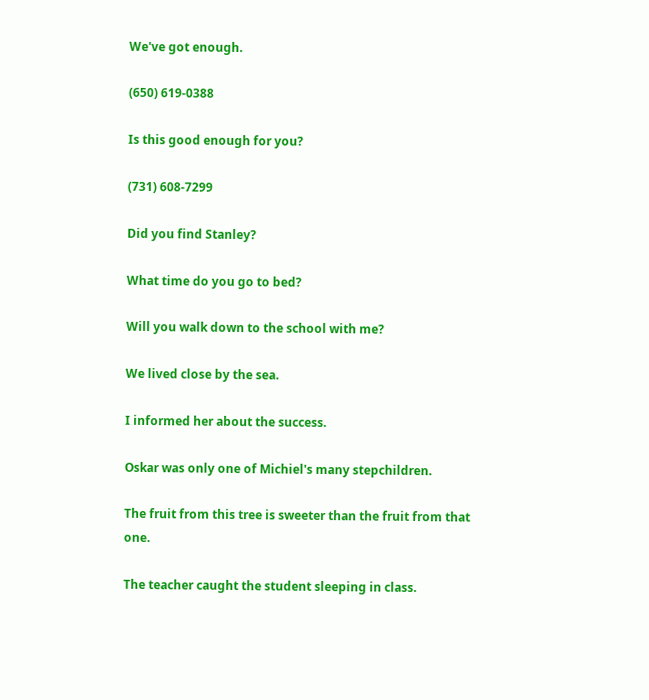We've got enough.

(650) 619-0388

Is this good enough for you?

(731) 608-7299

Did you find Stanley?

What time do you go to bed?

Will you walk down to the school with me?

We lived close by the sea.

I informed her about the success.

Oskar was only one of Michiel's many stepchildren.

The fruit from this tree is sweeter than the fruit from that one.

The teacher caught the student sleeping in class.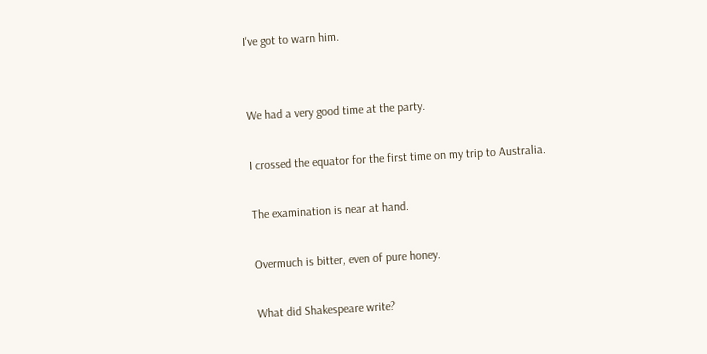I've got to warn him.


We had a very good time at the party.

I crossed the equator for the first time on my trip to Australia.

The examination is near at hand.

Overmuch is bitter, even of pure honey.

What did Shakespeare write?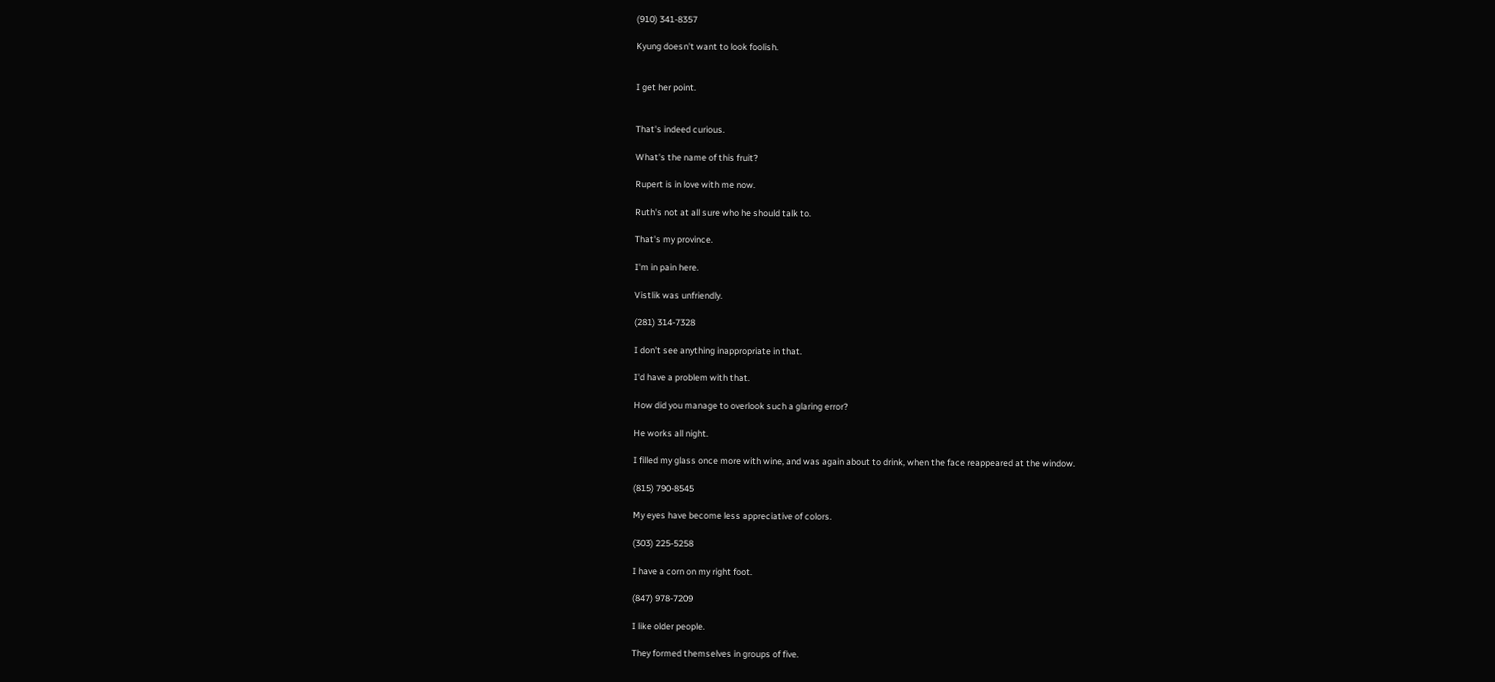(910) 341-8357

Kyung doesn't want to look foolish.


I get her point.


That's indeed curious.

What's the name of this fruit?

Rupert is in love with me now.

Ruth's not at all sure who he should talk to.

That's my province.

I'm in pain here.

Vistlik was unfriendly.

(281) 314-7328

I don't see anything inappropriate in that.

I'd have a problem with that.

How did you manage to overlook such a glaring error?

He works all night.

I filled my glass once more with wine, and was again about to drink, when the face reappeared at the window.

(815) 790-8545

My eyes have become less appreciative of colors.

(303) 225-5258

I have a corn on my right foot.

(847) 978-7209

I like older people.

They formed themselves in groups of five.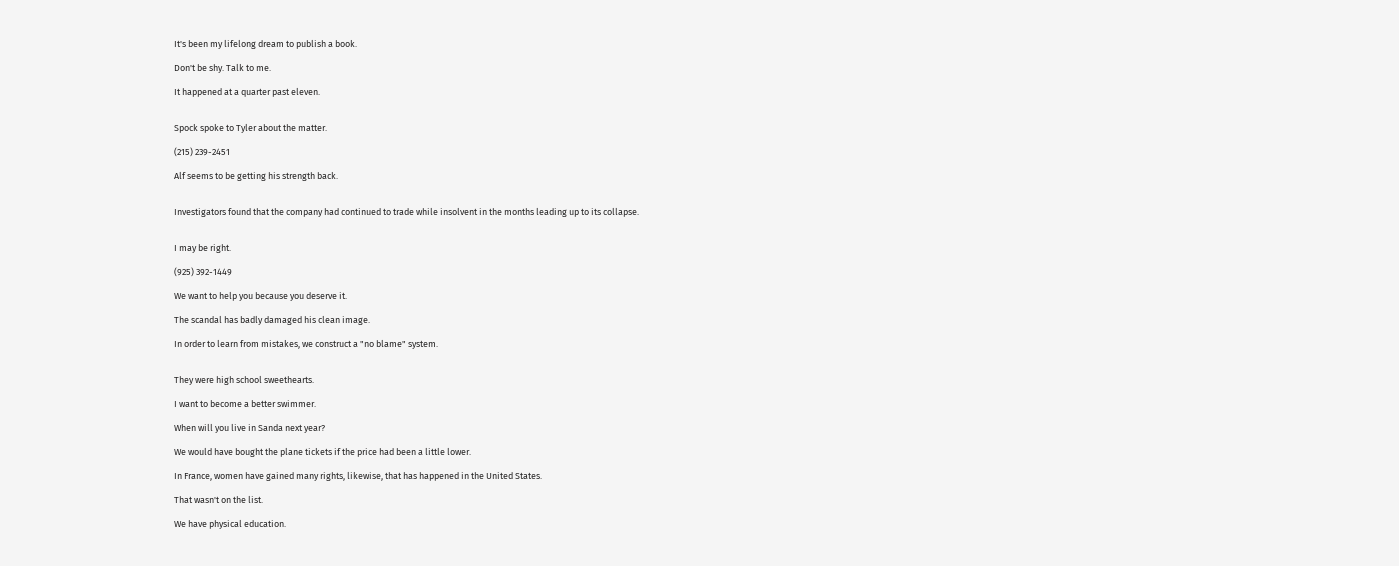It's been my lifelong dream to publish a book.

Don't be shy. Talk to me.

It happened at a quarter past eleven.


Spock spoke to Tyler about the matter.

(215) 239-2451

Alf seems to be getting his strength back.


Investigators found that the company had continued to trade while insolvent in the months leading up to its collapse.


I may be right.

(925) 392-1449

We want to help you because you deserve it.

The scandal has badly damaged his clean image.

In order to learn from mistakes, we construct a "no blame" system.


They were high school sweethearts.

I want to become a better swimmer.

When will you live in Sanda next year?

We would have bought the plane tickets if the price had been a little lower.

In France, women have gained many rights, likewise, that has happened in the United States.

That wasn't on the list.

We have physical education.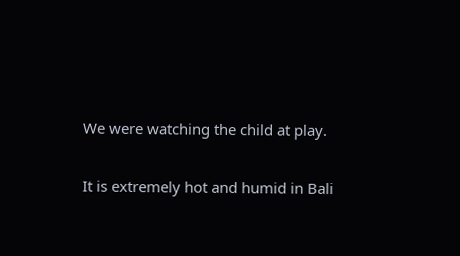We were watching the child at play.

It is extremely hot and humid in Bali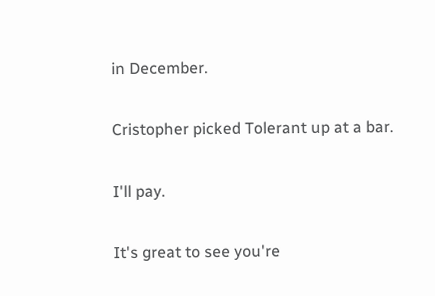in December.

Cristopher picked Tolerant up at a bar.

I'll pay.

It's great to see you're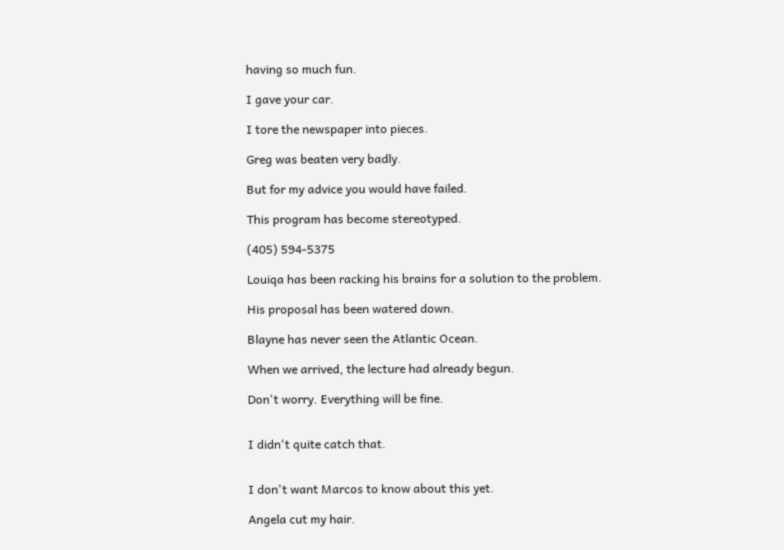having so much fun.

I gave your car.

I tore the newspaper into pieces.

Greg was beaten very badly.

But for my advice you would have failed.

This program has become stereotyped.

(405) 594-5375

Louiqa has been racking his brains for a solution to the problem.

His proposal has been watered down.

Blayne has never seen the Atlantic Ocean.

When we arrived, the lecture had already begun.

Don't worry. Everything will be fine.


I didn't quite catch that.


I don't want Marcos to know about this yet.

Angela cut my hair.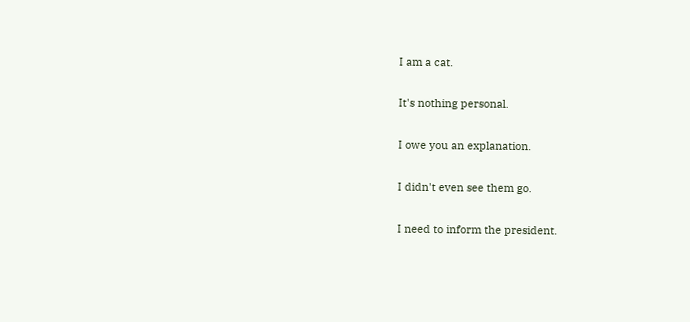I am a cat.

It's nothing personal.

I owe you an explanation.

I didn't even see them go.

I need to inform the president.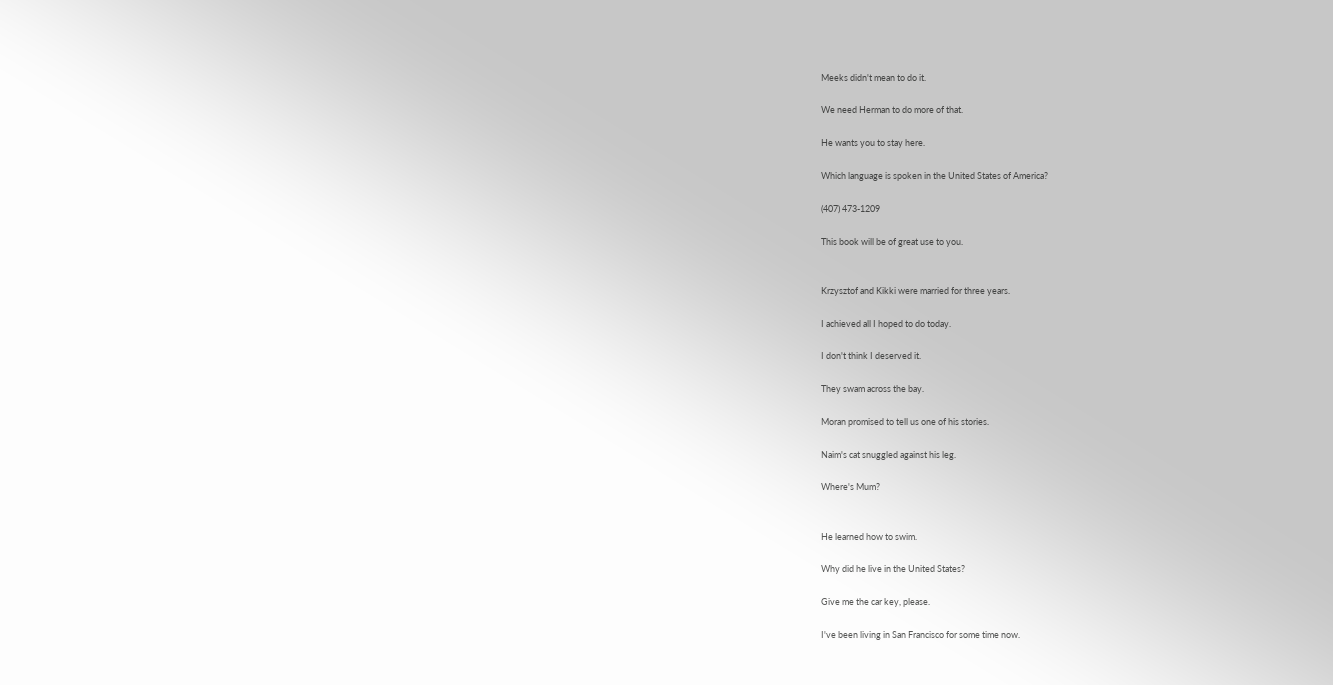Meeks didn't mean to do it.

We need Herman to do more of that.

He wants you to stay here.

Which language is spoken in the United States of America?

(407) 473-1209

This book will be of great use to you.


Krzysztof and Kikki were married for three years.

I achieved all I hoped to do today.

I don't think I deserved it.

They swam across the bay.

Moran promised to tell us one of his stories.

Naim's cat snuggled against his leg.

Where's Mum?


He learned how to swim.

Why did he live in the United States?

Give me the car key, please.

I've been living in San Francisco for some time now.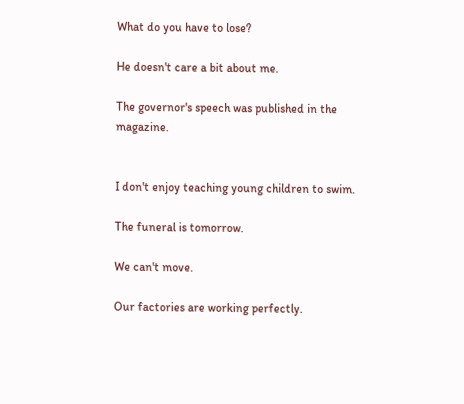What do you have to lose?

He doesn't care a bit about me.

The governor's speech was published in the magazine.


I don't enjoy teaching young children to swim.

The funeral is tomorrow.

We can't move.

Our factories are working perfectly.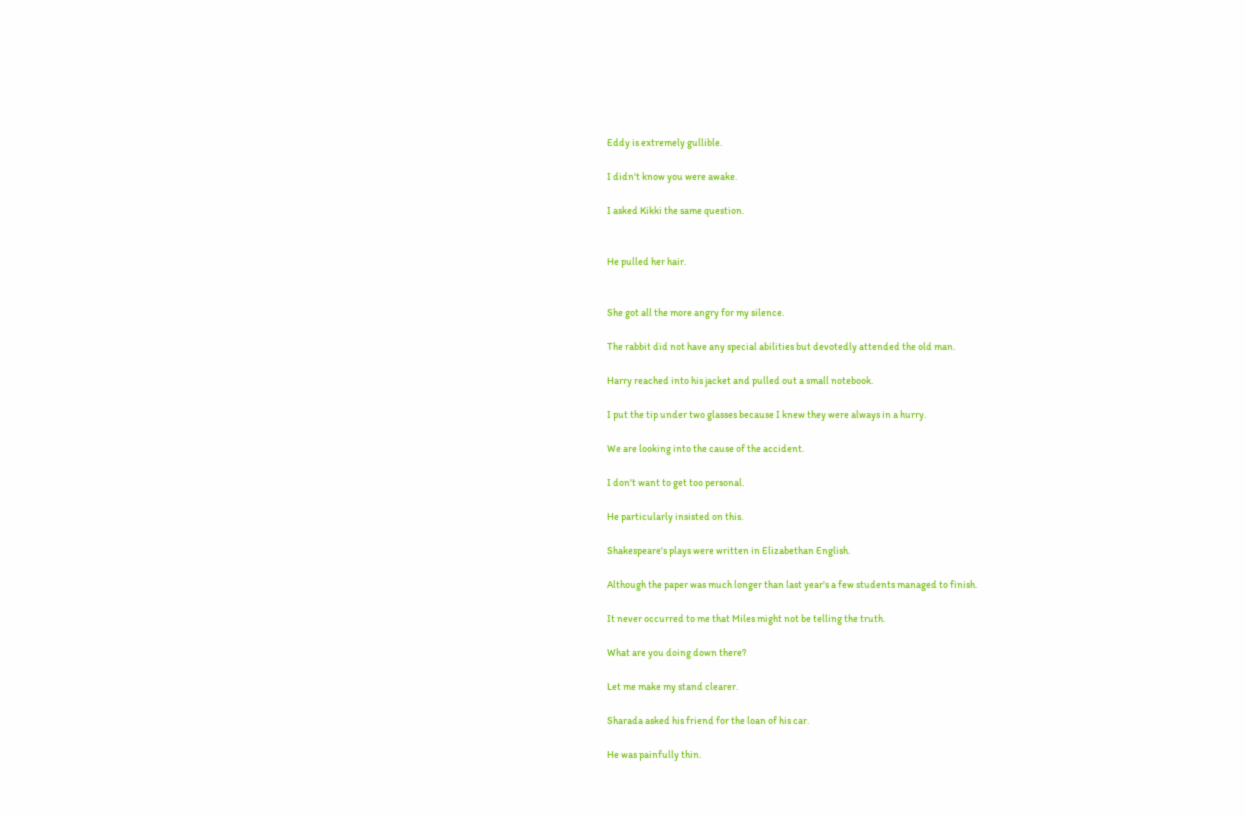Eddy is extremely gullible.

I didn't know you were awake.

I asked Kikki the same question.


He pulled her hair.


She got all the more angry for my silence.

The rabbit did not have any special abilities but devotedly attended the old man.

Harry reached into his jacket and pulled out a small notebook.

I put the tip under two glasses because I knew they were always in a hurry.

We are looking into the cause of the accident.

I don't want to get too personal.

He particularly insisted on this.

Shakespeare's plays were written in Elizabethan English.

Although the paper was much longer than last year's a few students managed to finish.

It never occurred to me that Miles might not be telling the truth.

What are you doing down there?

Let me make my stand clearer.

Sharada asked his friend for the loan of his car.

He was painfully thin.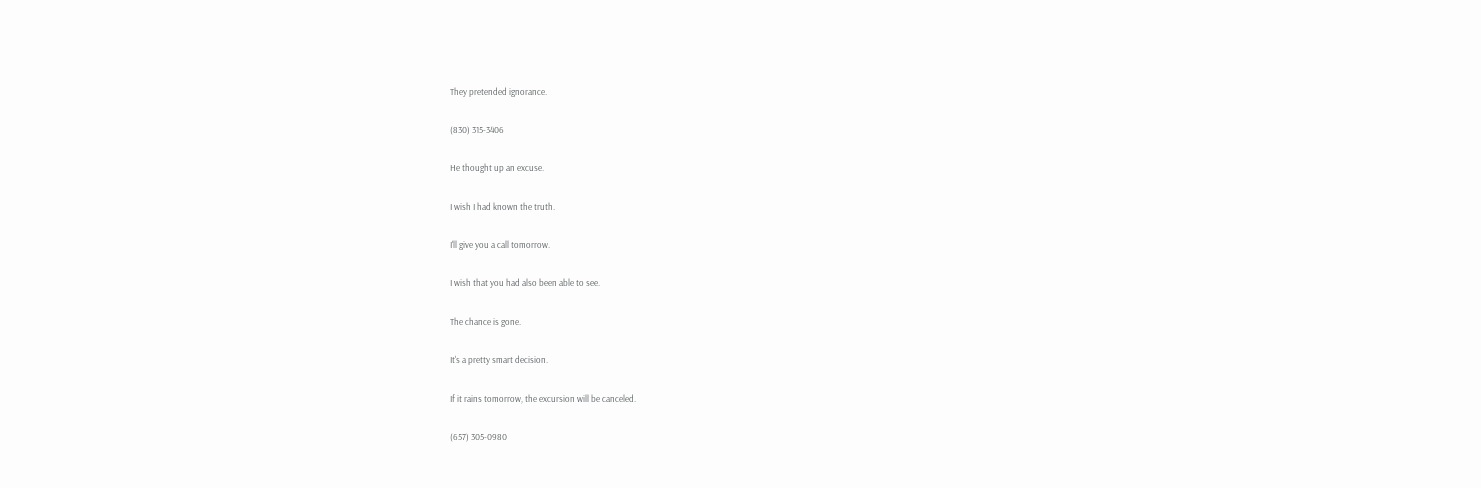They pretended ignorance.

(830) 315-3406

He thought up an excuse.

I wish I had known the truth.

I'll give you a call tomorrow.

I wish that you had also been able to see.

The chance is gone.

It's a pretty smart decision.

If it rains tomorrow, the excursion will be canceled.

(657) 305-0980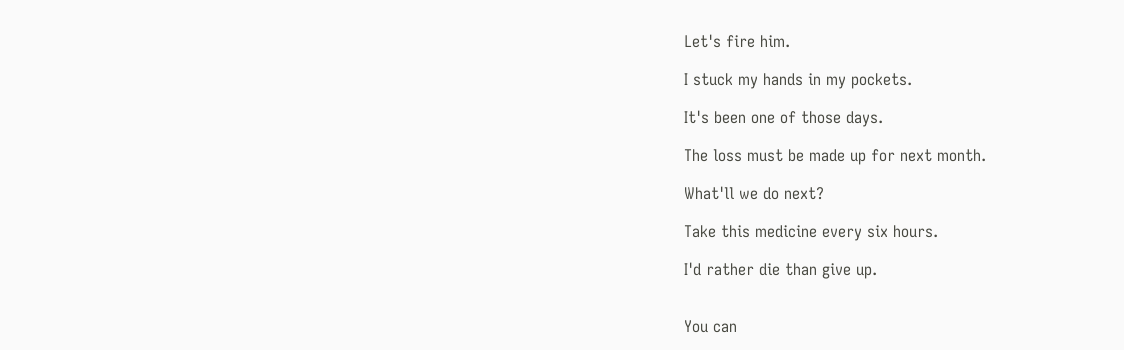Let's fire him.

I stuck my hands in my pockets.

It's been one of those days.

The loss must be made up for next month.

What'll we do next?

Take this medicine every six hours.

I'd rather die than give up.


You can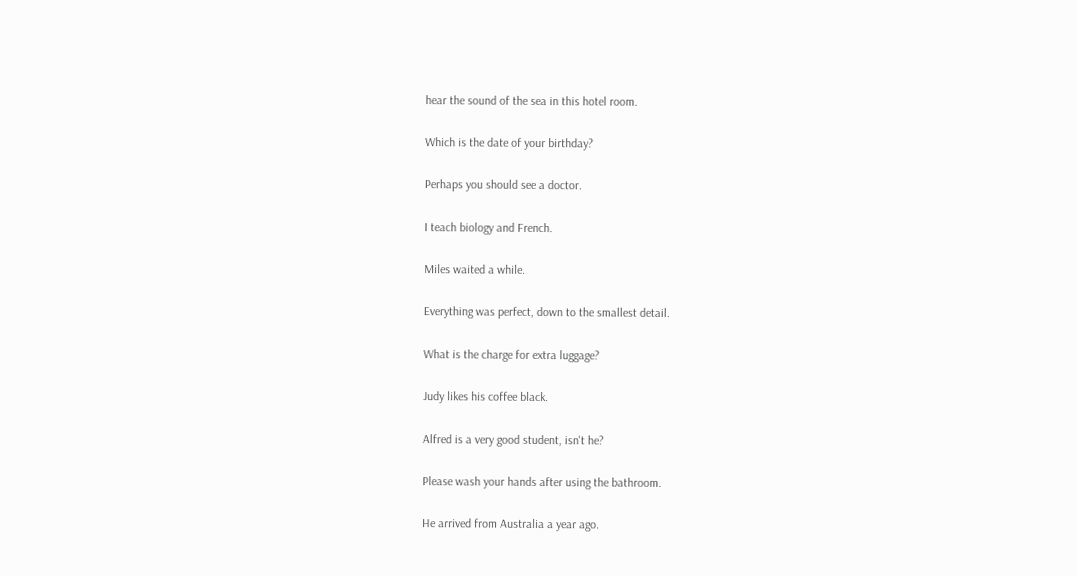hear the sound of the sea in this hotel room.

Which is the date of your birthday?

Perhaps you should see a doctor.

I teach biology and French.

Miles waited a while.

Everything was perfect, down to the smallest detail.

What is the charge for extra luggage?

Judy likes his coffee black.

Alfred is a very good student, isn't he?

Please wash your hands after using the bathroom.

He arrived from Australia a year ago.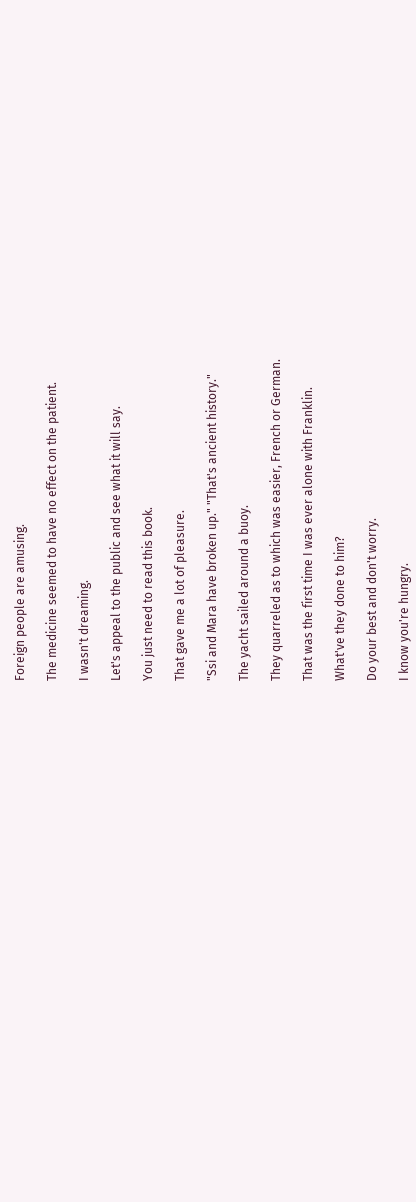Foreign people are amusing.

The medicine seemed to have no effect on the patient.

I wasn't dreaming.

Let's appeal to the public and see what it will say.

You just need to read this book.

That gave me a lot of pleasure.

"Ssi and Mara have broken up." "That's ancient history."

The yacht sailed around a buoy.

They quarreled as to which was easier, French or German.

That was the first time I was ever alone with Franklin.

What've they done to him?

Do your best and don't worry.

I know you're hungry.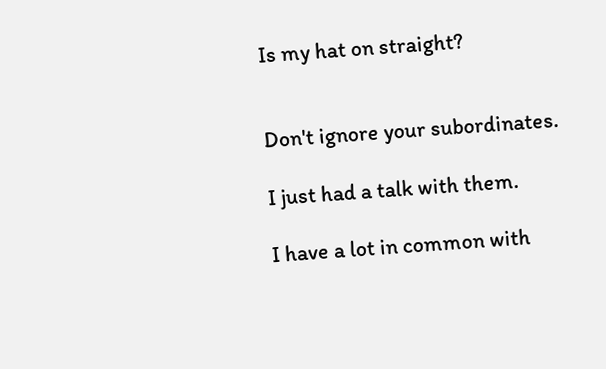Is my hat on straight?


Don't ignore your subordinates.

I just had a talk with them.

I have a lot in common with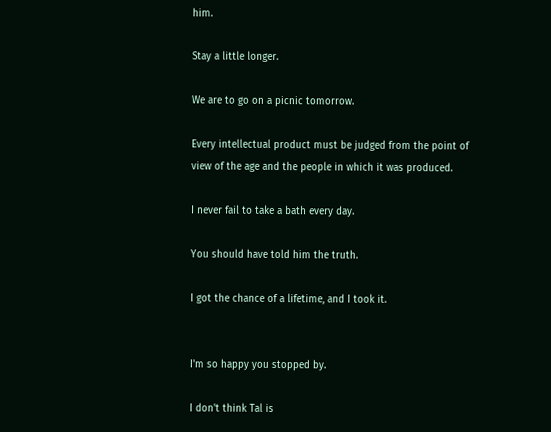him.

Stay a little longer.

We are to go on a picnic tomorrow.

Every intellectual product must be judged from the point of view of the age and the people in which it was produced.

I never fail to take a bath every day.

You should have told him the truth.

I got the chance of a lifetime, and I took it.


I'm so happy you stopped by.

I don't think Tal is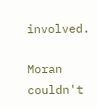involved.

Moran couldn't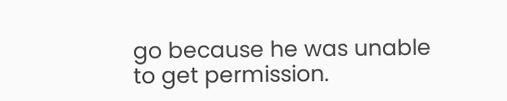go because he was unable to get permission.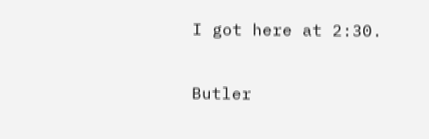I got here at 2:30.

Butler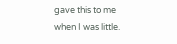gave this to me when I was little.